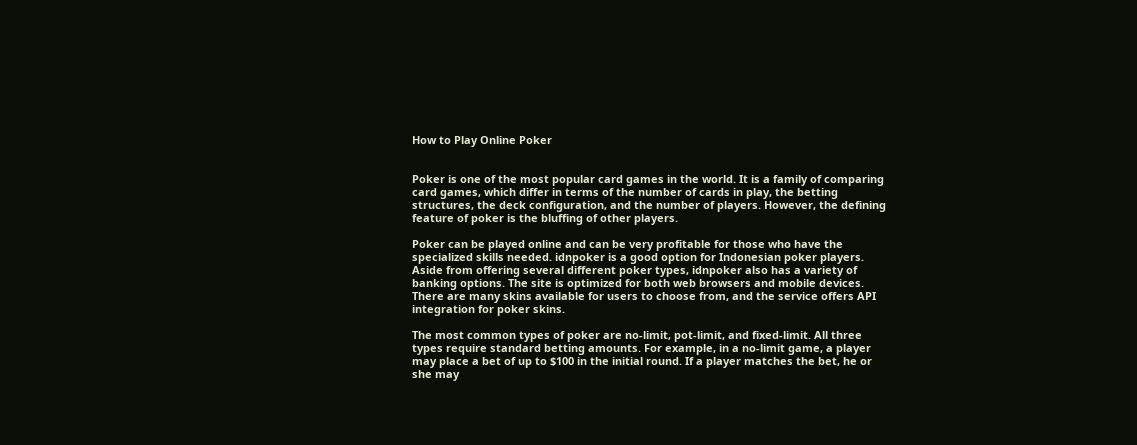How to Play Online Poker


Poker is one of the most popular card games in the world. It is a family of comparing card games, which differ in terms of the number of cards in play, the betting structures, the deck configuration, and the number of players. However, the defining feature of poker is the bluffing of other players.

Poker can be played online and can be very profitable for those who have the specialized skills needed. idnpoker is a good option for Indonesian poker players. Aside from offering several different poker types, idnpoker also has a variety of banking options. The site is optimized for both web browsers and mobile devices. There are many skins available for users to choose from, and the service offers API integration for poker skins.

The most common types of poker are no-limit, pot-limit, and fixed-limit. All three types require standard betting amounts. For example, in a no-limit game, a player may place a bet of up to $100 in the initial round. If a player matches the bet, he or she may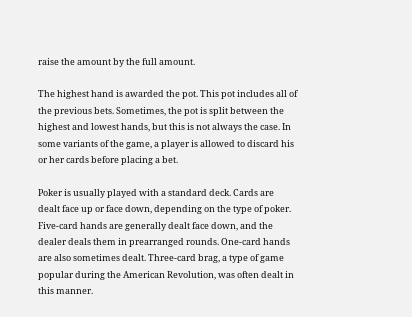raise the amount by the full amount.

The highest hand is awarded the pot. This pot includes all of the previous bets. Sometimes, the pot is split between the highest and lowest hands, but this is not always the case. In some variants of the game, a player is allowed to discard his or her cards before placing a bet.

Poker is usually played with a standard deck. Cards are dealt face up or face down, depending on the type of poker. Five-card hands are generally dealt face down, and the dealer deals them in prearranged rounds. One-card hands are also sometimes dealt. Three-card brag, a type of game popular during the American Revolution, was often dealt in this manner.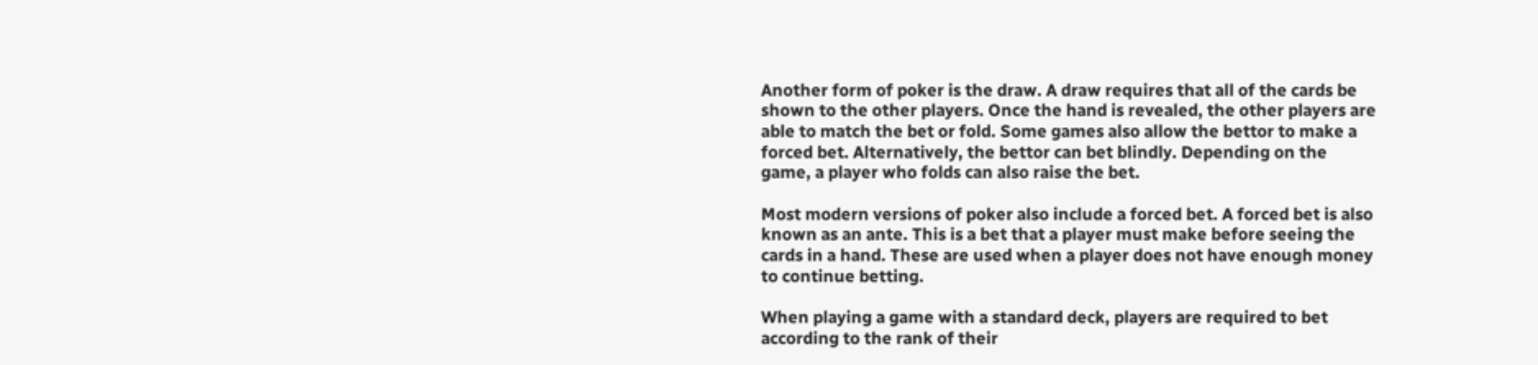Another form of poker is the draw. A draw requires that all of the cards be shown to the other players. Once the hand is revealed, the other players are able to match the bet or fold. Some games also allow the bettor to make a forced bet. Alternatively, the bettor can bet blindly. Depending on the game, a player who folds can also raise the bet.

Most modern versions of poker also include a forced bet. A forced bet is also known as an ante. This is a bet that a player must make before seeing the cards in a hand. These are used when a player does not have enough money to continue betting.

When playing a game with a standard deck, players are required to bet according to the rank of their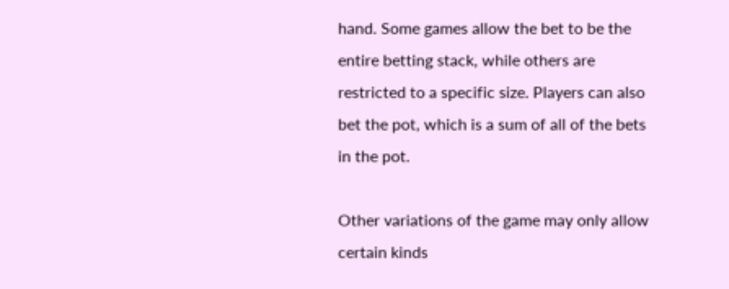hand. Some games allow the bet to be the entire betting stack, while others are restricted to a specific size. Players can also bet the pot, which is a sum of all of the bets in the pot.

Other variations of the game may only allow certain kinds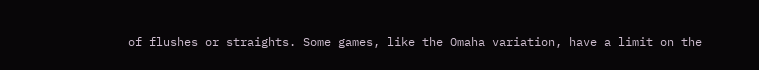of flushes or straights. Some games, like the Omaha variation, have a limit on the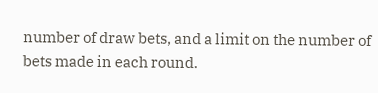number of draw bets, and a limit on the number of bets made in each round.